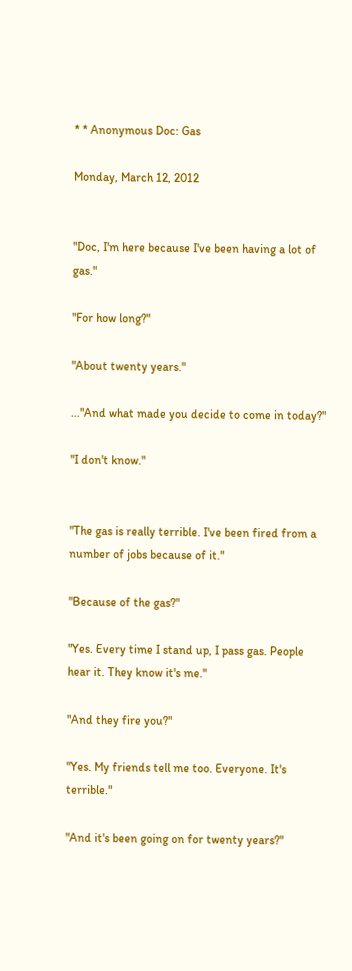* * Anonymous Doc: Gas

Monday, March 12, 2012


"Doc, I'm here because I've been having a lot of gas."

"For how long?"

"About twenty years."

..."And what made you decide to come in today?"

"I don't know."


"The gas is really terrible. I've been fired from a number of jobs because of it."

"Because of the gas?"

"Yes. Every time I stand up, I pass gas. People hear it. They know it's me."

"And they fire you?"

"Yes. My friends tell me too. Everyone. It's terrible."

"And it's been going on for twenty years?"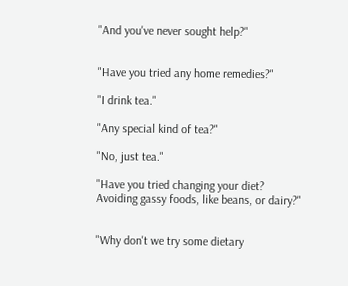"And you've never sought help?"


"Have you tried any home remedies?"

"I drink tea."

"Any special kind of tea?"

"No, just tea."

"Have you tried changing your diet? Avoiding gassy foods, like beans, or dairy?"


"Why don't we try some dietary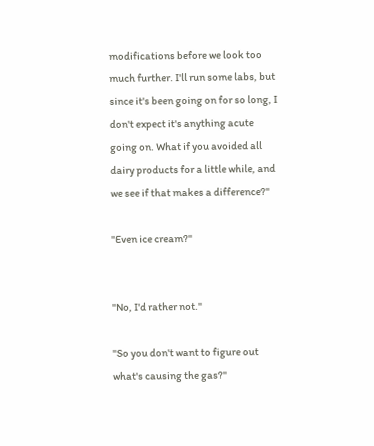modifications before we look too much further. I'll run some labs, but since it's been going on for so long, I don't expect it's anything acute going on. What if you avoided all dairy products for a little while, and we see if that makes a difference?"

"Even ice cream?"


"No, I'd rather not."

"So you don't want to figure out what's causing the gas?"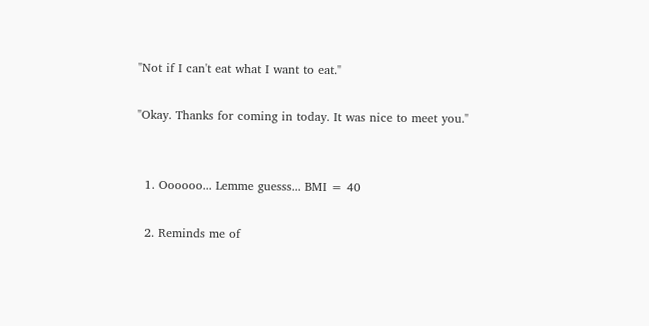"Not if I can't eat what I want to eat."

"Okay. Thanks for coming in today. It was nice to meet you."


  1. Oooooo... Lemme guesss... BMI = 40

  2. Reminds me of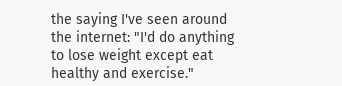the saying I've seen around the internet: "I'd do anything to lose weight except eat healthy and exercise."